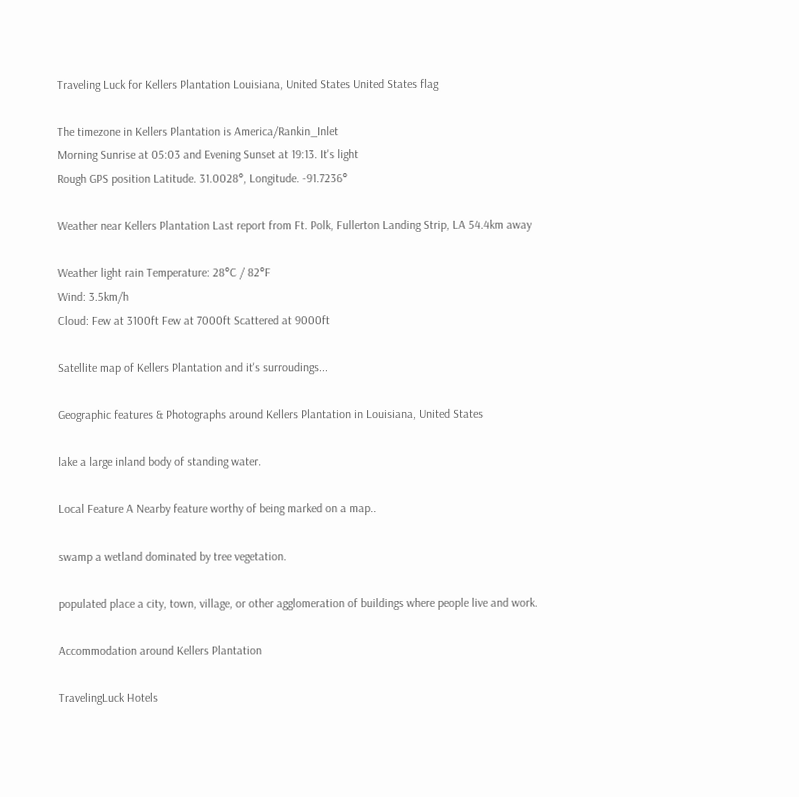Traveling Luck for Kellers Plantation Louisiana, United States United States flag

The timezone in Kellers Plantation is America/Rankin_Inlet
Morning Sunrise at 05:03 and Evening Sunset at 19:13. It's light
Rough GPS position Latitude. 31.0028°, Longitude. -91.7236°

Weather near Kellers Plantation Last report from Ft. Polk, Fullerton Landing Strip, LA 54.4km away

Weather light rain Temperature: 28°C / 82°F
Wind: 3.5km/h
Cloud: Few at 3100ft Few at 7000ft Scattered at 9000ft

Satellite map of Kellers Plantation and it's surroudings...

Geographic features & Photographs around Kellers Plantation in Louisiana, United States

lake a large inland body of standing water.

Local Feature A Nearby feature worthy of being marked on a map..

swamp a wetland dominated by tree vegetation.

populated place a city, town, village, or other agglomeration of buildings where people live and work.

Accommodation around Kellers Plantation

TravelingLuck Hotels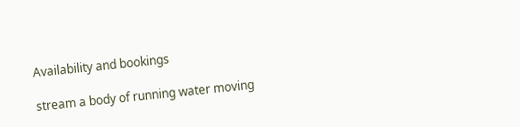Availability and bookings

stream a body of running water moving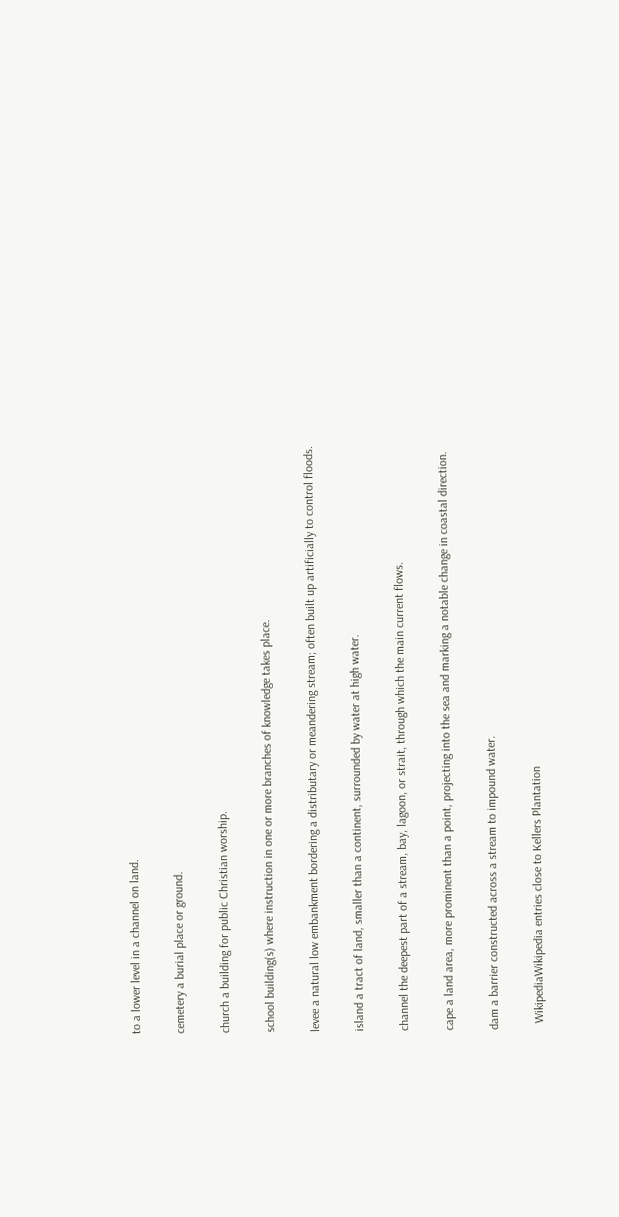to a lower level in a channel on land.

cemetery a burial place or ground.

church a building for public Christian worship.

school building(s) where instruction in one or more branches of knowledge takes place.

levee a natural low embankment bordering a distributary or meandering stream; often built up artificially to control floods.

island a tract of land, smaller than a continent, surrounded by water at high water.

channel the deepest part of a stream, bay, lagoon, or strait, through which the main current flows.

cape a land area, more prominent than a point, projecting into the sea and marking a notable change in coastal direction.

dam a barrier constructed across a stream to impound water.

  WikipediaWikipedia entries close to Kellers Plantation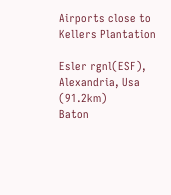Airports close to Kellers Plantation

Esler rgnl(ESF), Alexandria, Usa (91.2km)
Baton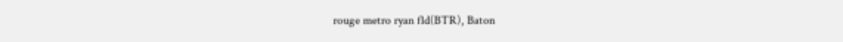rouge metro ryan fld(BTR), Baton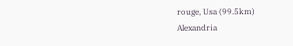rouge, Usa (99.5km)
Alexandria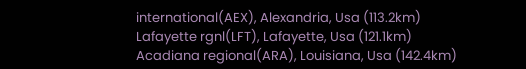international(AEX), Alexandria, Usa (113.2km)
Lafayette rgnl(LFT), Lafayette, Usa (121.1km)
Acadiana regional(ARA), Louisiana, Usa (142.4km)